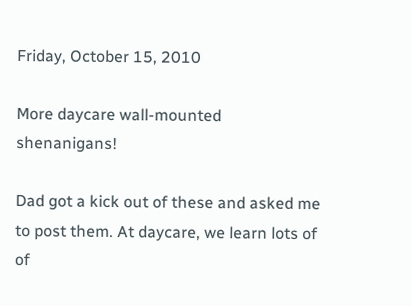Friday, October 15, 2010

More daycare wall-mounted shenanigans!

Dad got a kick out of these and asked me to post them. At daycare, we learn lots of of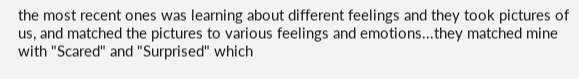the most recent ones was learning about different feelings and they took pictures of us, and matched the pictures to various feelings and emotions...they matched mine with "Scared" and "Surprised" which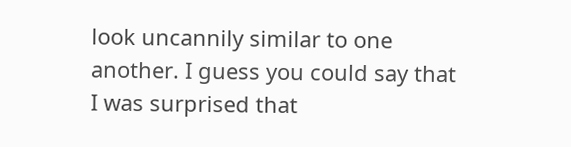look uncannily similar to one another. I guess you could say that I was surprised that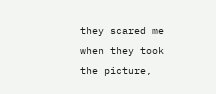they scared me when they took the picture,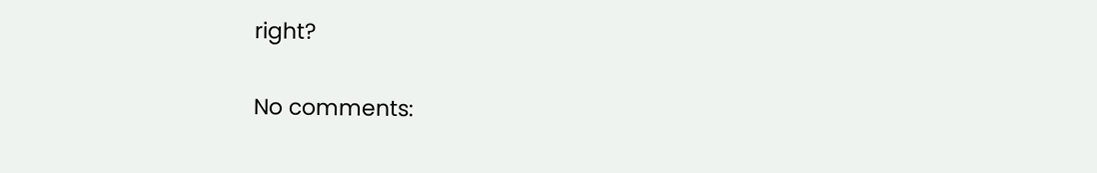right?

No comments: